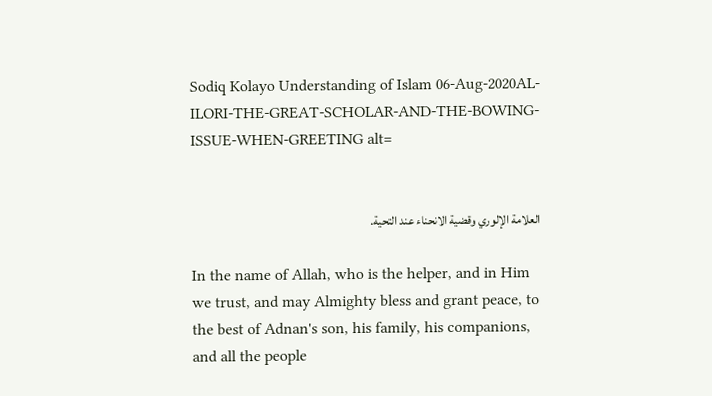Sodiq Kolayo Understanding of Islam 06-Aug-2020AL-ILORI-THE-GREAT-SCHOLAR-AND-THE-BOWING-ISSUE-WHEN-GREETING alt=


العلامة الإلوري وقضية الانحناء عند التحية.

In the name of Allah, who is the helper, and in Him we trust, and may Almighty bless and grant peace, to the best of Adnan's son, his family, his companions, and all the people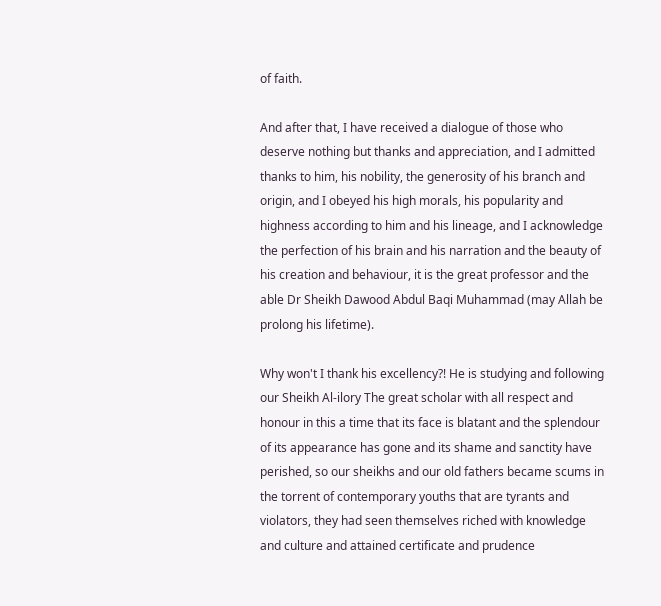of faith.

And after that, I have received a dialogue of those who deserve nothing but thanks and appreciation, and I admitted thanks to him, his nobility, the generosity of his branch and origin, and I obeyed his high morals, his popularity and highness according to him and his lineage, and I acknowledge the perfection of his brain and his narration and the beauty of his creation and behaviour, it is the great professor and the able Dr Sheikh Dawood Abdul Baqi Muhammad (may Allah be prolong his lifetime).

Why won't I thank his excellency?! He is studying and following our Sheikh Al-ilory The great scholar with all respect and honour in this a time that its face is blatant and the splendour of its appearance has gone and its shame and sanctity have perished, so our sheikhs and our old fathers became scums in the torrent of contemporary youths that are tyrants and violators, they had seen themselves riched with knowledge and culture and attained certificate and prudence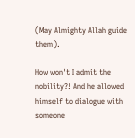(May Almighty Allah guide them).

How won't I admit the nobility?! And he allowed himself to dialogue with someone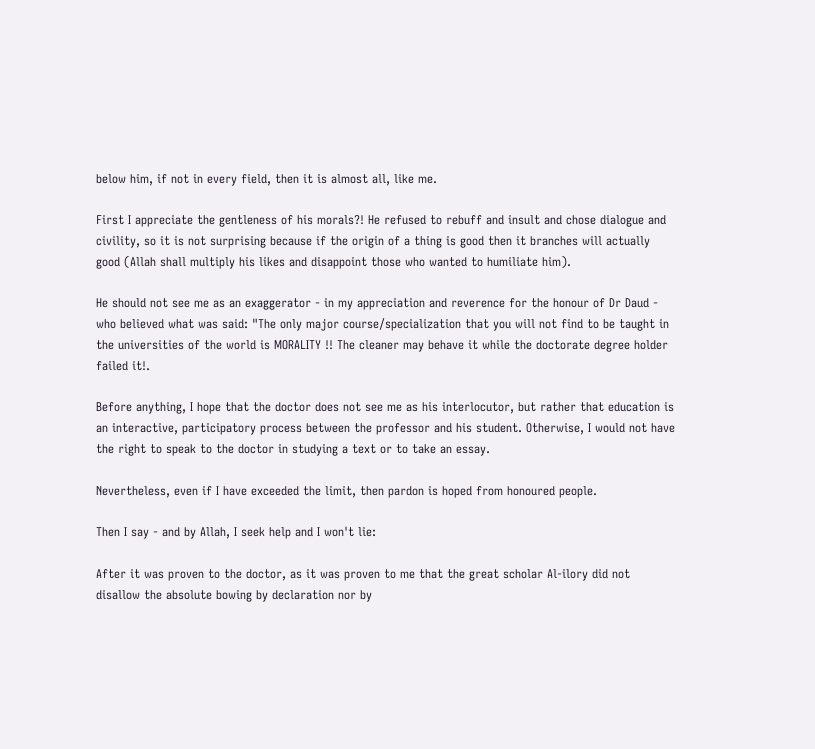below him, if not in every field, then it is almost all, like me.

First I appreciate the gentleness of his morals?! He refused to rebuff and insult and chose dialogue and civility, so it is not surprising because if the origin of a thing is good then it branches will actually good (Allah shall multiply his likes and disappoint those who wanted to humiliate him).

He should not see me as an exaggerator - in my appreciation and reverence for the honour of Dr Daud - who believed what was said: "The only major course/specialization that you will not find to be taught in the universities of the world is MORALITY !! The cleaner may behave it while the doctorate degree holder failed it!.

Before anything, I hope that the doctor does not see me as his interlocutor, but rather that education is an interactive, participatory process between the professor and his student. Otherwise, I would not have the right to speak to the doctor in studying a text or to take an essay.

Nevertheless, even if I have exceeded the limit, then pardon is hoped from honoured people.

Then I say - and by Allah, I seek help and I won't lie:

After it was proven to the doctor, as it was proven to me that the great scholar Al-ilory did not disallow the absolute bowing by declaration nor by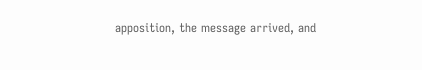apposition, the message arrived, and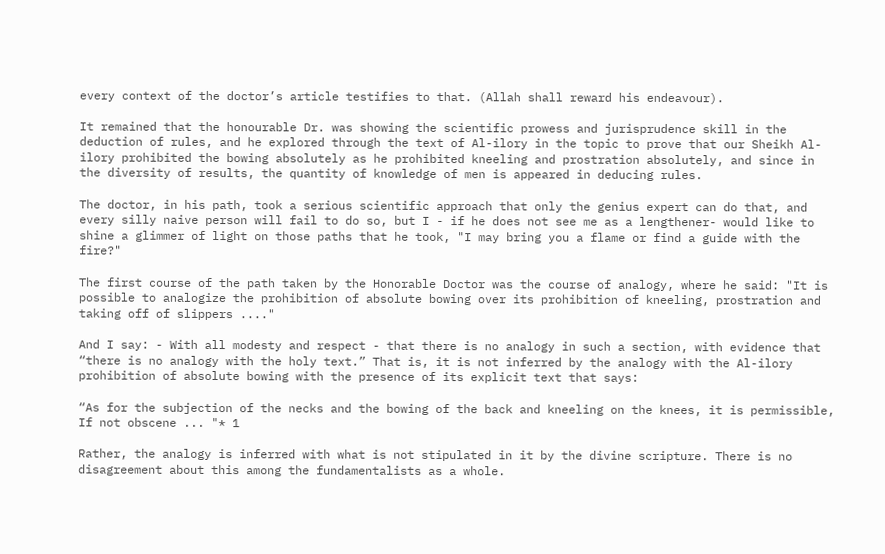every context of the doctor’s article testifies to that. (Allah shall reward his endeavour).

It remained that the honourable Dr. was showing the scientific prowess and jurisprudence skill in the deduction of rules, and he explored through the text of Al-ilory in the topic to prove that our Sheikh Al-ilory prohibited the bowing absolutely as he prohibited kneeling and prostration absolutely, and since in the diversity of results, the quantity of knowledge of men is appeared in deducing rules.

The doctor, in his path, took a serious scientific approach that only the genius expert can do that, and every silly naive person will fail to do so, but I - if he does not see me as a lengthener- would like to shine a glimmer of light on those paths that he took, "I may bring you a flame or find a guide with the fire?"

The first course of the path taken by the Honorable Doctor was the course of analogy, where he said: "It is possible to analogize the prohibition of absolute bowing over its prohibition of kneeling, prostration and taking off of slippers ...."

And I say: - With all modesty and respect - that there is no analogy in such a section, with evidence that “there is no analogy with the holy text.” That is, it is not inferred by the analogy with the Al-ilory prohibition of absolute bowing with the presence of its explicit text that says:

“As for the subjection of the necks and the bowing of the back and kneeling on the knees, it is permissible, If not obscene ... "* 1

Rather, the analogy is inferred with what is not stipulated in it by the divine scripture. There is no disagreement about this among the fundamentalists as a whole.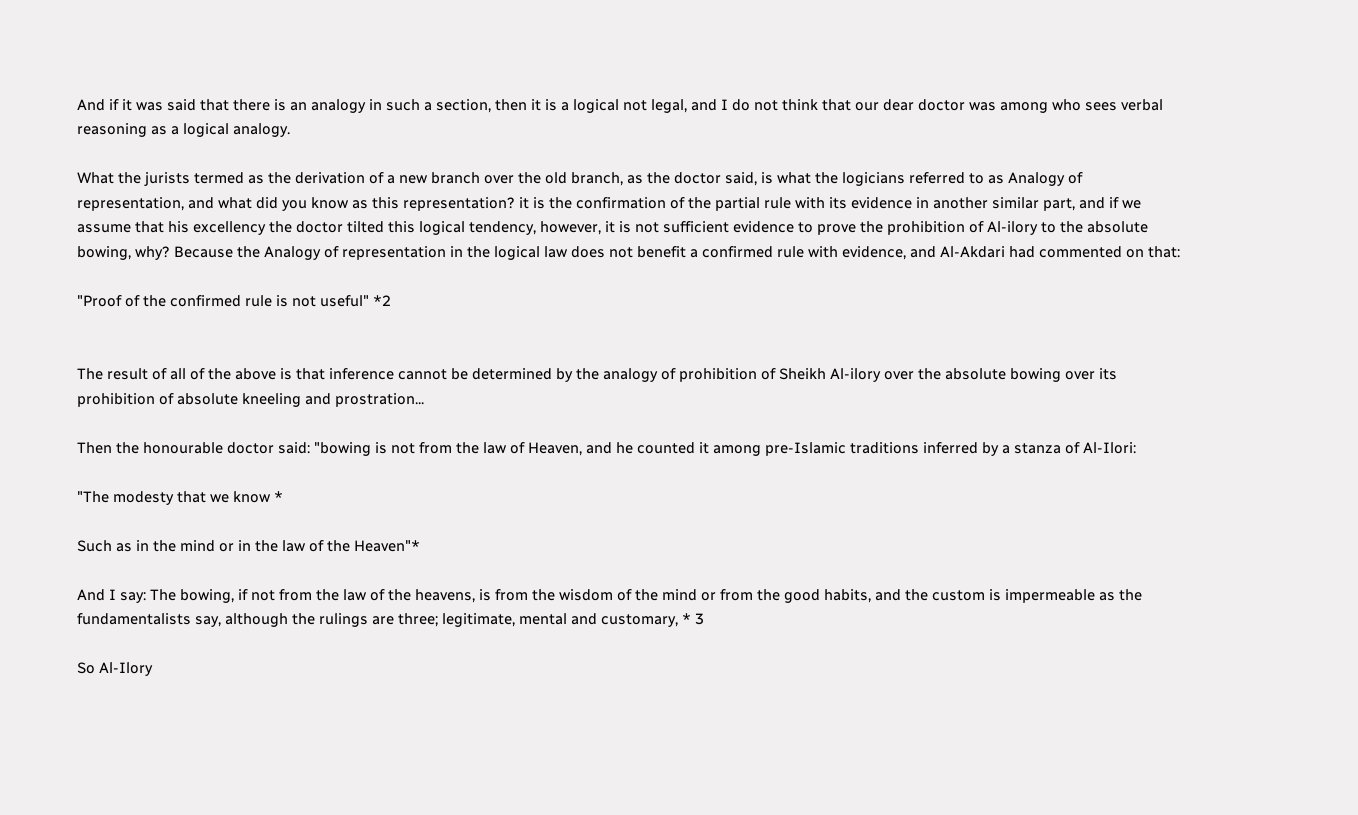And if it was said that there is an analogy in such a section, then it is a logical not legal, and I do not think that our dear doctor was among who sees verbal reasoning as a logical analogy.

What the jurists termed as the derivation of a new branch over the old branch, as the doctor said, is what the logicians referred to as Analogy of representation, and what did you know as this representation? it is the confirmation of the partial rule with its evidence in another similar part, and if we assume that his excellency the doctor tilted this logical tendency, however, it is not sufficient evidence to prove the prohibition of Al-ilory to the absolute bowing, why? Because the Analogy of representation in the logical law does not benefit a confirmed rule with evidence, and Al-Akdari had commented on that:

"Proof of the confirmed rule is not useful" *2


The result of all of the above is that inference cannot be determined by the analogy of prohibition of Sheikh Al-ilory over the absolute bowing over its prohibition of absolute kneeling and prostration...

Then the honourable doctor said: "bowing is not from the law of Heaven, and he counted it among pre-Islamic traditions inferred by a stanza of Al-Ilori:

"The modesty that we know *

Such as in the mind or in the law of the Heaven"*

And I say: The bowing, if not from the law of the heavens, is from the wisdom of the mind or from the good habits, and the custom is impermeable as the fundamentalists say, although the rulings are three; legitimate, mental and customary, * 3

So Al-Ilory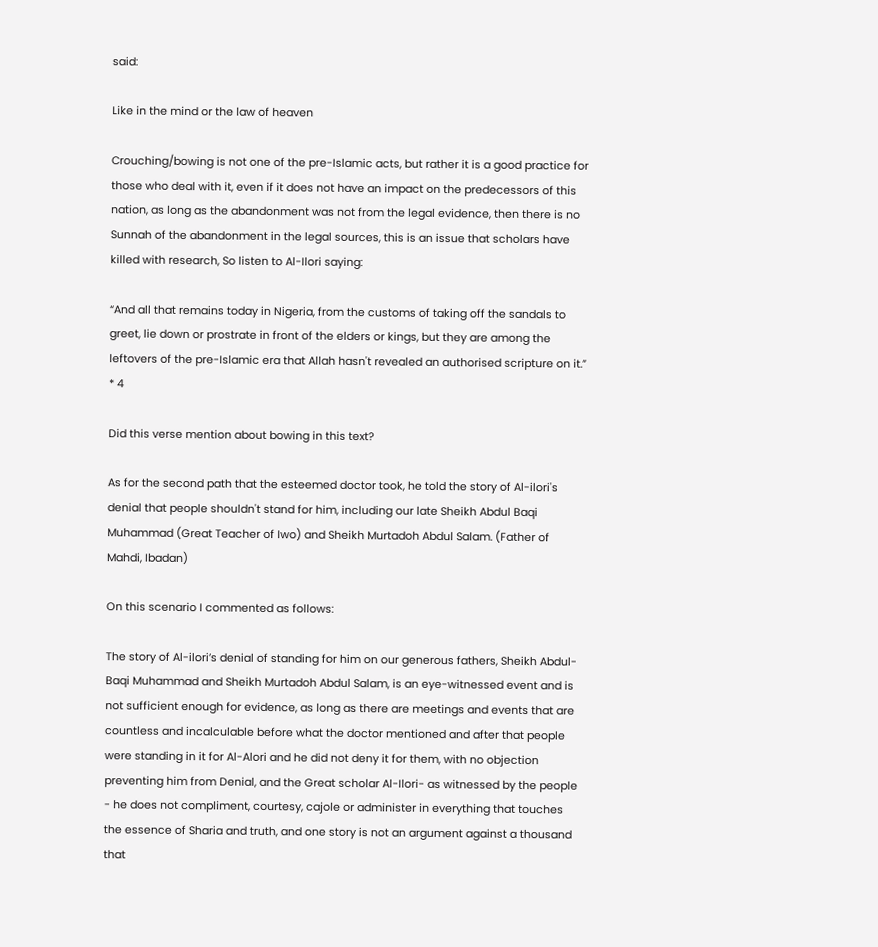said:

Like in the mind or the law of heaven

Crouching/bowing is not one of the pre-Islamic acts, but rather it is a good practice for those who deal with it, even if it does not have an impact on the predecessors of this nation, as long as the abandonment was not from the legal evidence, then there is no Sunnah of the abandonment in the legal sources, this is an issue that scholars have killed with research, So listen to Al-Ilori saying:

“And all that remains today in Nigeria, from the customs of taking off the sandals to greet, lie down or prostrate in front of the elders or kings, but they are among the leftovers of the pre-Islamic era that Allah hasn't revealed an authorised scripture on it.” * 4

Did this verse mention about bowing in this text?

As for the second path that the esteemed doctor took, he told the story of Al-ilori's denial that people shouldn't stand for him, including our late Sheikh Abdul Baqi Muhammad (Great Teacher of Iwo) and Sheikh Murtadoh Abdul Salam. (Father of Mahdi, Ibadan)

On this scenario I commented as follows:

The story of Al-ilori’s denial of standing for him on our generous fathers, Sheikh Abdul-Baqi Muhammad and Sheikh Murtadoh Abdul Salam, is an eye-witnessed event and is not sufficient enough for evidence, as long as there are meetings and events that are countless and incalculable before what the doctor mentioned and after that people were standing in it for Al-Alori and he did not deny it for them, with no objection preventing him from Denial, and the Great scholar Al-Ilori- as witnessed by the people - he does not compliment, courtesy, cajole or administer in everything that touches the essence of Sharia and truth, and one story is not an argument against a thousand that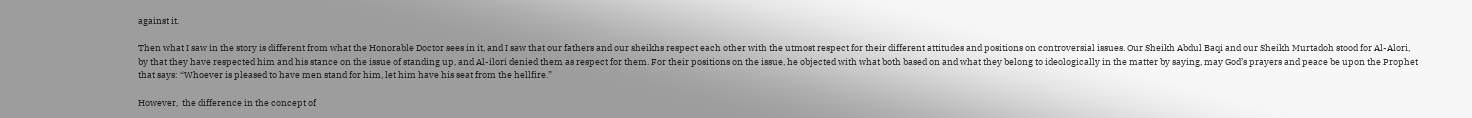against it.

Then what I saw in the story is different from what the Honorable Doctor sees in it, and I saw that our fathers and our sheikhs respect each other with the utmost respect for their different attitudes and positions on controversial issues. Our Sheikh Abdul Baqi and our Sheikh Murtadoh stood for Al-Alori, by that they have respected him and his stance on the issue of standing up, and Al-ilori denied them as respect for them. For their positions on the issue, he objected with what both based on and what they belong to ideologically in the matter by saying, may God’s prayers and peace be upon the Prophet that says: “Whoever is pleased to have men stand for him, let him have his seat from the hellfire.”

However,  the difference in the concept of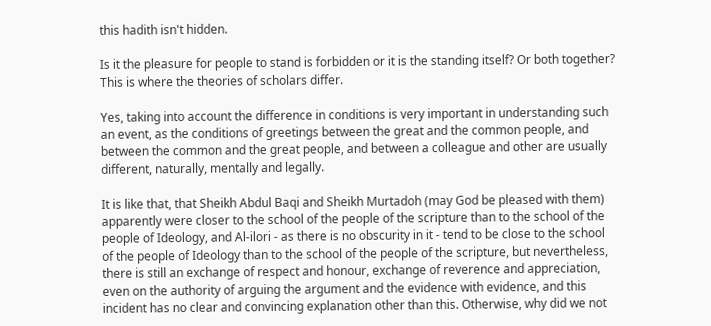this hadith isn't hidden.

Is it the pleasure for people to stand is forbidden or it is the standing itself? Or both together? This is where the theories of scholars differ.

Yes, taking into account the difference in conditions is very important in understanding such an event, as the conditions of greetings between the great and the common people, and between the common and the great people, and between a colleague and other are usually different, naturally, mentally and legally.

It is like that, that Sheikh Abdul Baqi and Sheikh Murtadoh (may God be pleased with them) apparently were closer to the school of the people of the scripture than to the school of the people of Ideology, and Al-ilori - as there is no obscurity in it - tend to be close to the school of the people of Ideology than to the school of the people of the scripture, but nevertheless, there is still an exchange of respect and honour, exchange of reverence and appreciation, even on the authority of arguing the argument and the evidence with evidence, and this incident has no clear and convincing explanation other than this. Otherwise, why did we not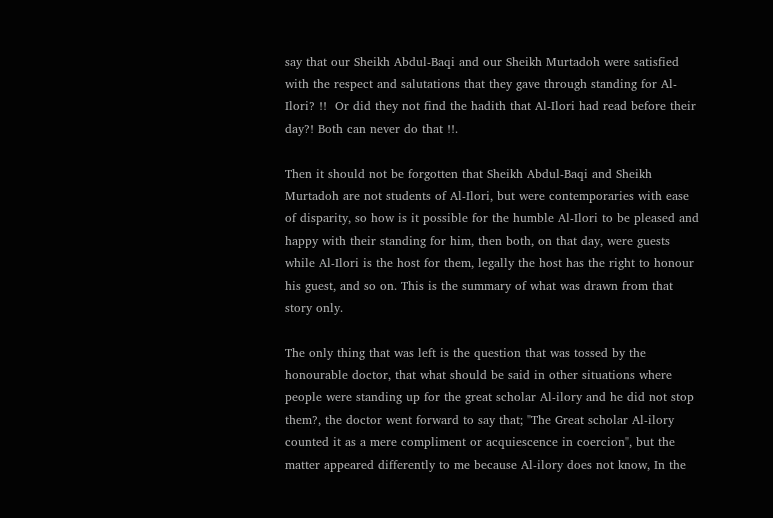say that our Sheikh Abdul-Baqi and our Sheikh Murtadoh were satisfied with the respect and salutations that they gave through standing for Al-Ilori? !!  Or did they not find the hadith that Al-Ilori had read before their day?! Both can never do that !!.

Then it should not be forgotten that Sheikh Abdul-Baqi and Sheikh Murtadoh are not students of Al-Ilori, but were contemporaries with ease of disparity, so how is it possible for the humble Al-Ilori to be pleased and happy with their standing for him, then both, on that day, were guests while Al-Ilori is the host for them, legally the host has the right to honour his guest, and so on. This is the summary of what was drawn from that story only.

The only thing that was left is the question that was tossed by the honourable doctor, that what should be said in other situations where people were standing up for the great scholar Al-ilory and he did not stop them?, the doctor went forward to say that; "The Great scholar Al-ilory counted it as a mere compliment or acquiescence in coercion", but the matter appeared differently to me because Al-ilory does not know, In the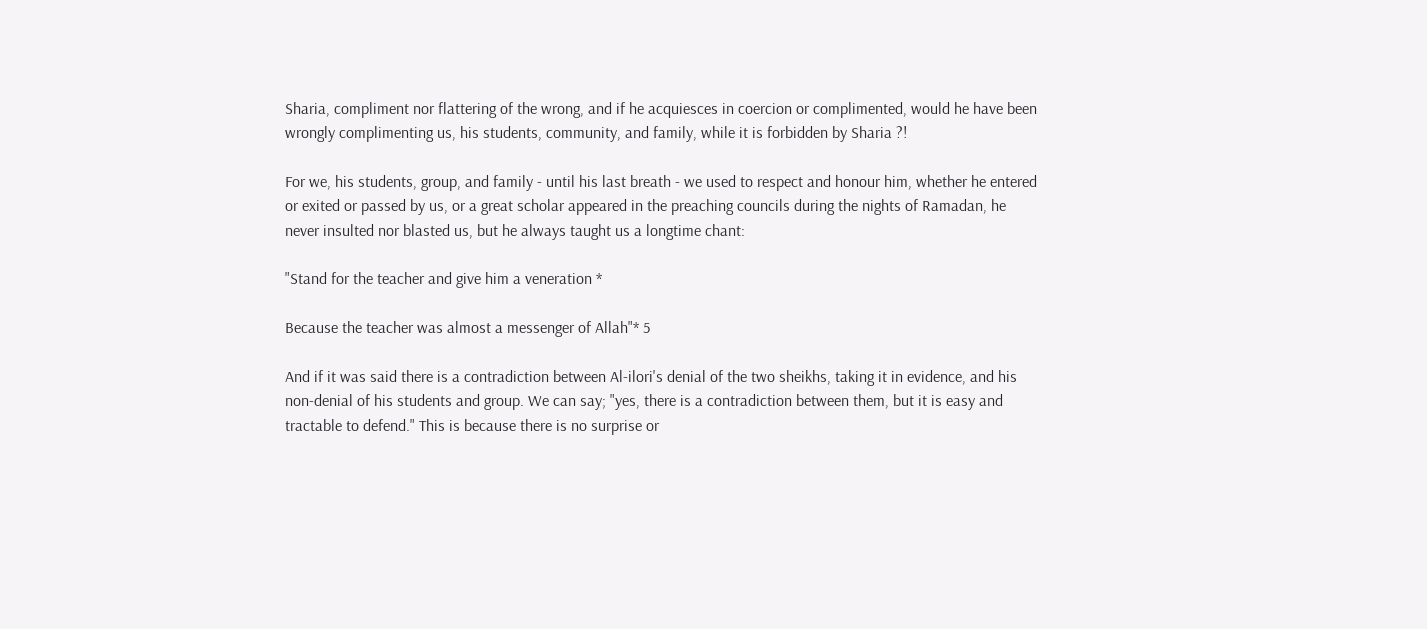Sharia, compliment nor flattering of the wrong, and if he acquiesces in coercion or complimented, would he have been wrongly complimenting us, his students, community, and family, while it is forbidden by Sharia ?!

For we, his students, group, and family - until his last breath - we used to respect and honour him, whether he entered or exited or passed by us, or a great scholar appeared in the preaching councils during the nights of Ramadan, he never insulted nor blasted us, but he always taught us a longtime chant:

"Stand for the teacher and give him a veneration *

Because the teacher was almost a messenger of Allah"* 5

And if it was said there is a contradiction between Al-ilori's denial of the two sheikhs, taking it in evidence, and his non-denial of his students and group. We can say; "yes, there is a contradiction between them, but it is easy and tractable to defend." This is because there is no surprise or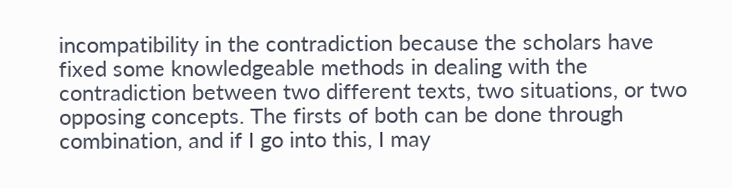incompatibility in the contradiction because the scholars have fixed some knowledgeable methods in dealing with the contradiction between two different texts, two situations, or two opposing concepts. The firsts of both can be done through combination, and if I go into this, I may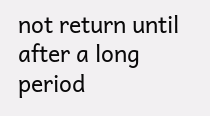not return until after a long period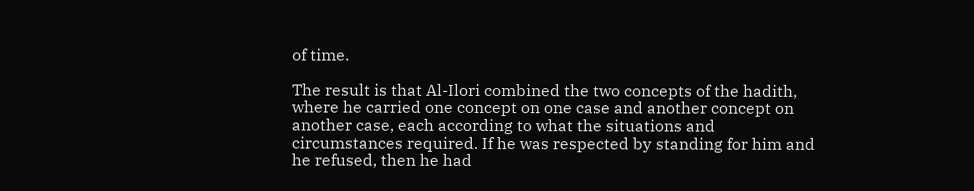of time.

The result is that Al-Ilori combined the two concepts of the hadith, where he carried one concept on one case and another concept on another case, each according to what the situations and circumstances required. If he was respected by standing for him and he refused, then he had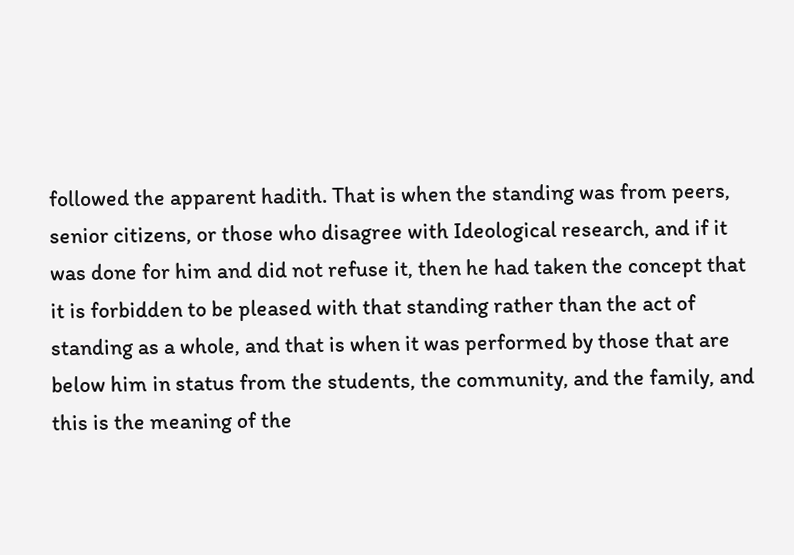followed the apparent hadith. That is when the standing was from peers, senior citizens, or those who disagree with Ideological research, and if it was done for him and did not refuse it, then he had taken the concept that it is forbidden to be pleased with that standing rather than the act of standing as a whole, and that is when it was performed by those that are below him in status from the students, the community, and the family, and this is the meaning of the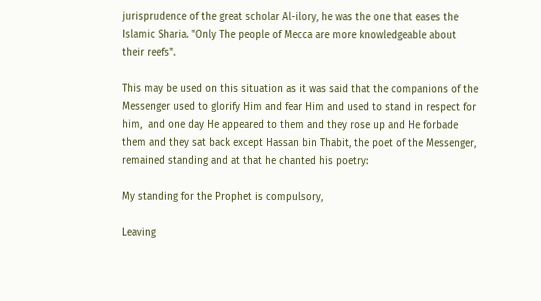jurisprudence of the great scholar Al-ilory, he was the one that eases the Islamic Sharia. "Only The people of Mecca are more knowledgeable about their reefs".

This may be used on this situation as it was said that the companions of the Messenger used to glorify Him and fear Him and used to stand in respect for him,  and one day He appeared to them and they rose up and He forbade them and they sat back except Hassan bin Thabit, the poet of the Messenger, remained standing and at that he chanted his poetry:

My standing for the Prophet is compulsory,

Leaving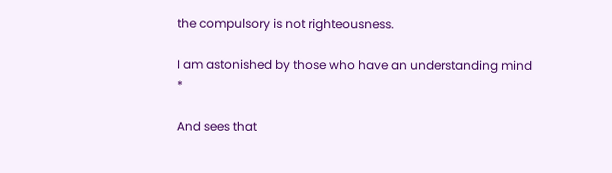the compulsory is not righteousness.

I am astonished by those who have an understanding mind *

And sees that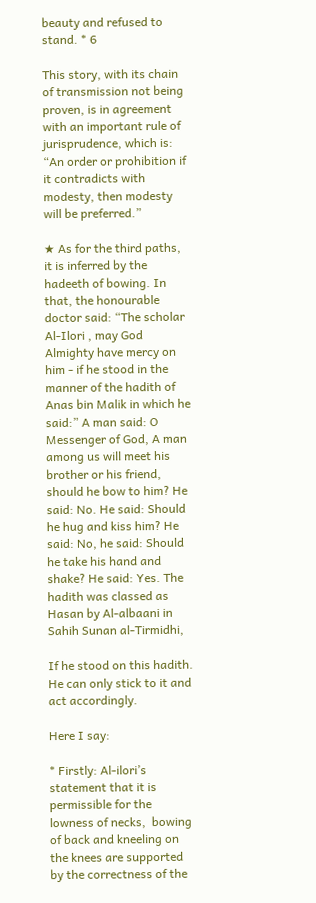beauty and refused to stand. * 6

This story, with its chain of transmission not being proven, is in agreement with an important rule of jurisprudence, which is: “An order or prohibition if it contradicts with modesty, then modesty will be preferred.”

★ As for the third paths, it is inferred by the hadeeth of bowing. In that, the honourable doctor said: “The scholar Al-Ilori , may God Almighty have mercy on him - if he stood in the manner of the hadith of Anas bin Malik in which he said:” A man said: O Messenger of God, A man among us will meet his brother or his friend, should he bow to him? He said: No. He said: Should he hug and kiss him? He said: No, he said: Should he take his hand and shake? He said: Yes. The hadith was classed as Hasan by Al-albaani in Sahih Sunan al-Tirmidhi,

If he stood on this hadith. He can only stick to it and act accordingly.

Here I say:

* Firstly: Al-ilori’s statement that it is permissible for the lowness of necks,  bowing of back and kneeling on the knees are supported by the correctness of the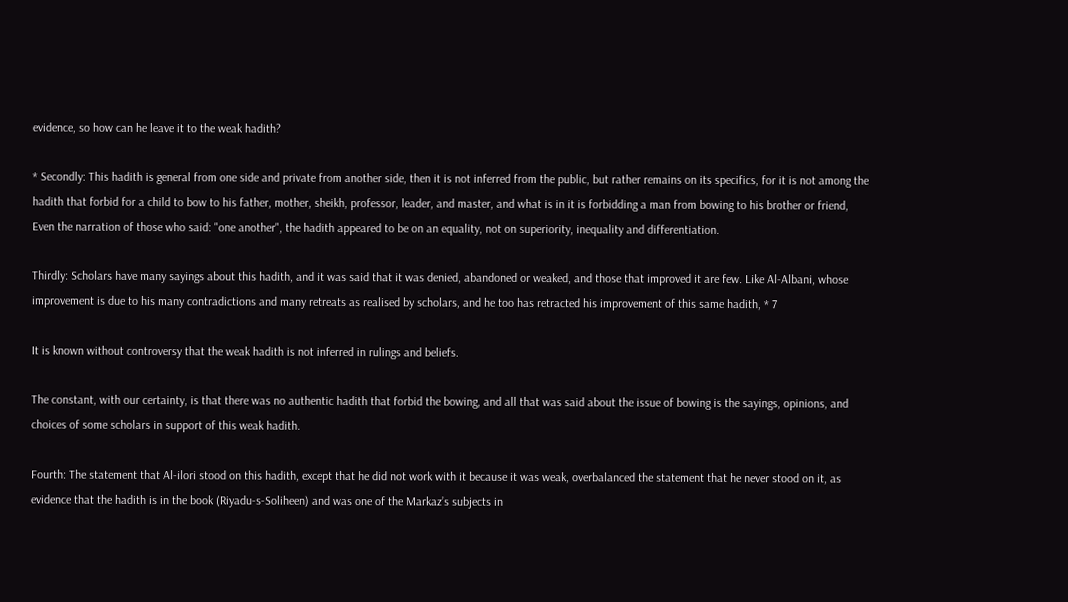evidence, so how can he leave it to the weak hadith?

* Secondly: This hadith is general from one side and private from another side, then it is not inferred from the public, but rather remains on its specifics, for it is not among the hadith that forbid for a child to bow to his father, mother, sheikh, professor, leader, and master, and what is in it is forbidding a man from bowing to his brother or friend, Even the narration of those who said: "one another", the hadith appeared to be on an equality, not on superiority, inequality and differentiation.

Thirdly: Scholars have many sayings about this hadith, and it was said that it was denied, abandoned or weaked, and those that improved it are few. Like Al-Albani, whose improvement is due to his many contradictions and many retreats as realised by scholars, and he too has retracted his improvement of this same hadith, * 7

It is known without controversy that the weak hadith is not inferred in rulings and beliefs.

The constant, with our certainty, is that there was no authentic hadith that forbid the bowing, and all that was said about the issue of bowing is the sayings, opinions, and choices of some scholars in support of this weak hadith.

Fourth: The statement that Al-ilori stood on this hadith, except that he did not work with it because it was weak, overbalanced the statement that he never stood on it, as evidence that the hadith is in the book (Riyadu-s-Soliheen) and was one of the Markaz’s subjects in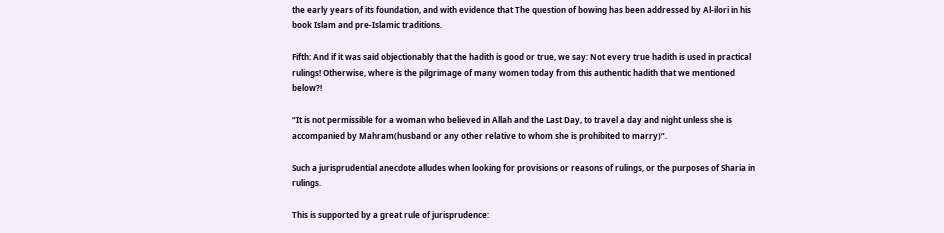the early years of its foundation, and with evidence that The question of bowing has been addressed by Al-ilori in his book Islam and pre-Islamic traditions.

Fifth: And if it was said objectionably that the hadith is good or true, we say: Not every true hadith is used in practical rulings! Otherwise, where is the pilgrimage of many women today from this authentic hadith that we mentioned below?!

“It is not permissible for a woman who believed in Allah and the Last Day, to travel a day and night unless she is accompanied by Mahram(husband or any other relative to whom she is prohibited to marry)”.

Such a jurisprudential anecdote alludes when looking for provisions or reasons of rulings, or the purposes of Sharia in rulings.

This is supported by a great rule of jurisprudence: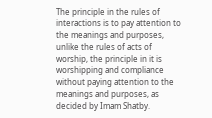The principle in the rules of interactions is to pay attention to the meanings and purposes, unlike the rules of acts of worship, the principle in it is worshipping and compliance without paying attention to the meanings and purposes, as decided by Imam Shatby.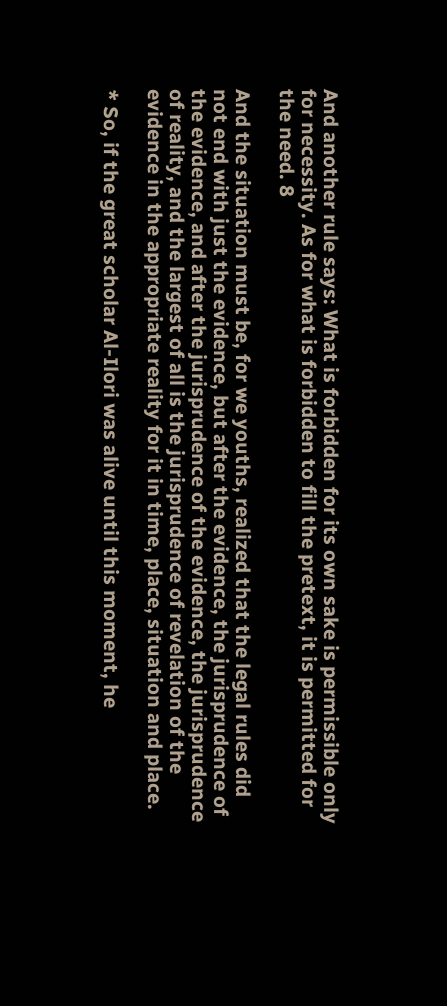And another rule says: What is forbidden for its own sake is permissible only for necessity. As for what is forbidden to fill the pretext, it is permitted for the need. 8

And the situation must be, for we youths, realized that the legal rules did not end with just the evidence, but after the evidence, the jurisprudence of the evidence, and after the jurisprudence of the evidence, the jurisprudence of reality, and the largest of all is the jurisprudence of revelation of the evidence in the appropriate reality for it in time, place, situation and place.

* So, if the great scholar Al-Ilori was alive until this moment, he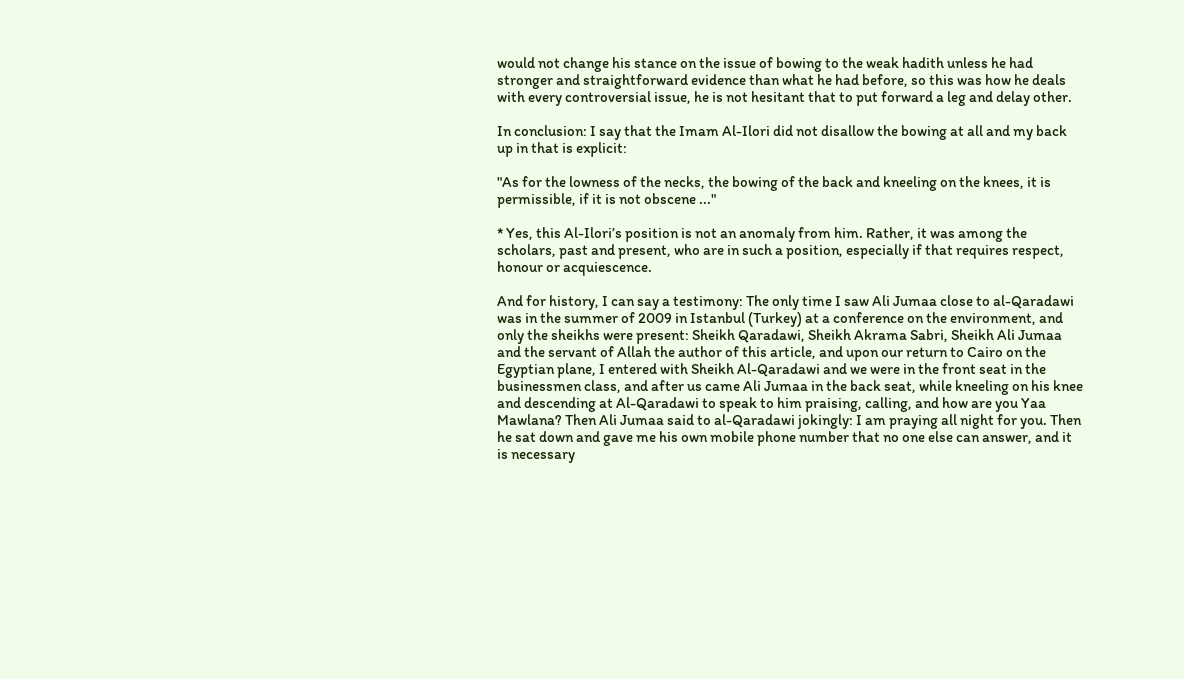would not change his stance on the issue of bowing to the weak hadith unless he had stronger and straightforward evidence than what he had before, so this was how he deals with every controversial issue, he is not hesitant that to put forward a leg and delay other.

In conclusion: I say that the Imam Al-Ilori did not disallow the bowing at all and my back up in that is explicit:

"As for the lowness of the necks, the bowing of the back and kneeling on the knees, it is permissible, if it is not obscene ..."

* Yes, this Al-Ilori’s position is not an anomaly from him. Rather, it was among the scholars, past and present, who are in such a position, especially if that requires respect, honour or acquiescence.

And for history, I can say a testimony: The only time I saw Ali Jumaa close to al-Qaradawi was in the summer of 2009 in Istanbul (Turkey) at a conference on the environment, and only the sheikhs were present: Sheikh Qaradawi, Sheikh Akrama Sabri, Sheikh Ali Jumaa and the servant of Allah the author of this article, and upon our return to Cairo on the Egyptian plane, I entered with Sheikh Al-Qaradawi and we were in the front seat in the businessmen class, and after us came Ali Jumaa in the back seat, while kneeling on his knee and descending at Al-Qaradawi to speak to him praising, calling, and how are you Yaa Mawlana? Then Ali Jumaa said to al-Qaradawi jokingly: I am praying all night for you. Then he sat down and gave me his own mobile phone number that no one else can answer, and it is necessary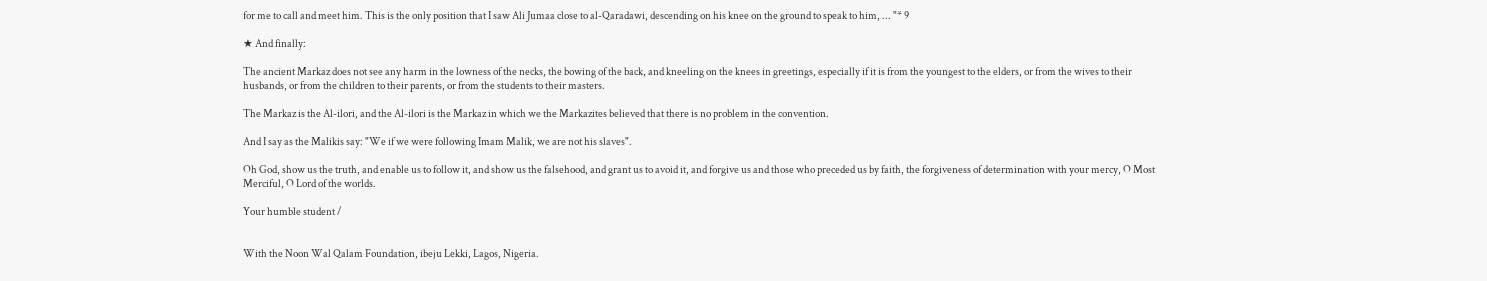for me to call and meet him. This is the only position that I saw Ali Jumaa close to al-Qaradawi, descending on his knee on the ground to speak to him, ... "* 9

★ And finally:

The ancient Markaz does not see any harm in the lowness of the necks, the bowing of the back, and kneeling on the knees in greetings, especially if it is from the youngest to the elders, or from the wives to their husbands, or from the children to their parents, or from the students to their masters.

The Markaz is the Al-ilori, and the Al-ilori is the Markaz in which we the Markazites believed that there is no problem in the convention.

And I say as the Malikis say: "We if we were following Imam Malik, we are not his slaves".

Oh God, show us the truth, and enable us to follow it, and show us the falsehood, and grant us to avoid it, and forgive us and those who preceded us by faith, the forgiveness of determination with your mercy, O Most Merciful, O Lord of the worlds.

Your humble student /


With the Noon Wal Qalam Foundation, ibeju Lekki, Lagos, Nigeria.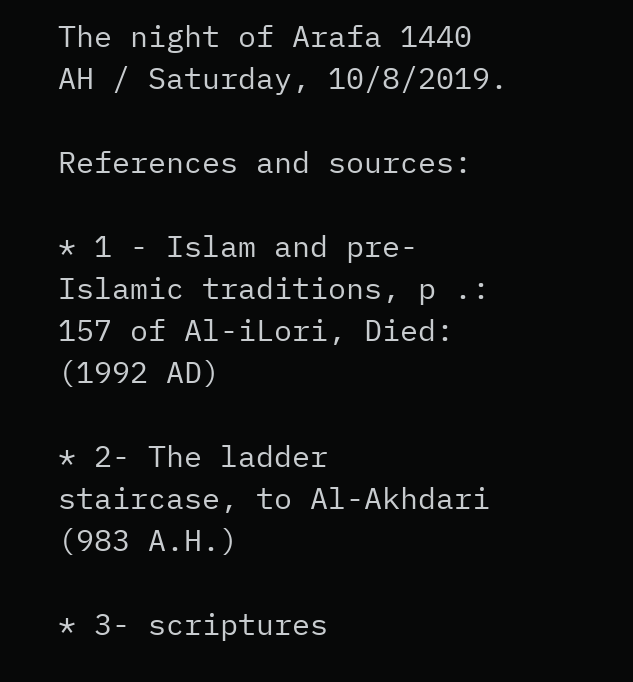The night of Arafa 1440 AH / Saturday, 10/8/2019.

References and sources:

* 1 - Islam and pre-Islamic traditions, p .: 157 of Al-iLori, Died: (1992 AD)

* 2- The ladder staircase, to Al-Akhdari (983 A.H.)

* 3- scriptures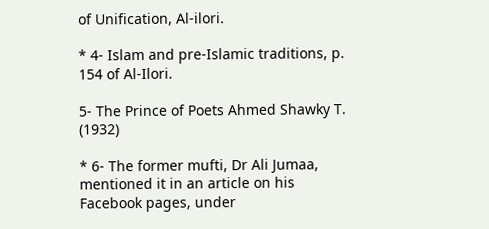of Unification, Al-ilori.

* 4- Islam and pre-Islamic traditions, p. 154 of Al-Ilori.

5- The Prince of Poets Ahmed Shawky T. (1932)

* 6- The former mufti, Dr Ali Jumaa, mentioned it in an article on his Facebook pages, under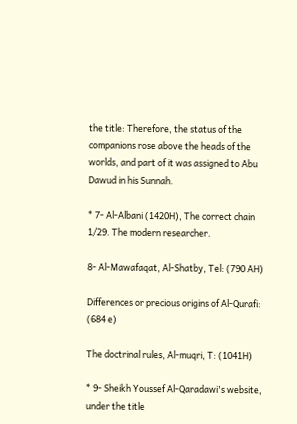the title: Therefore, the status of the companions rose above the heads of the worlds, and part of it was assigned to Abu Dawud in his Sunnah.

* 7- Al-Albani (1420H), The correct chain 1/29. The modern researcher.

8- Al-Mawafaqat, Al-Shatby, Tel: (790 AH)

Differences or precious origins of Al-Qurafi: (684 e)

The doctrinal rules, Al-muqri, T: (1041H)

* 9- Sheikh Youssef Al-Qaradawi's website, under the title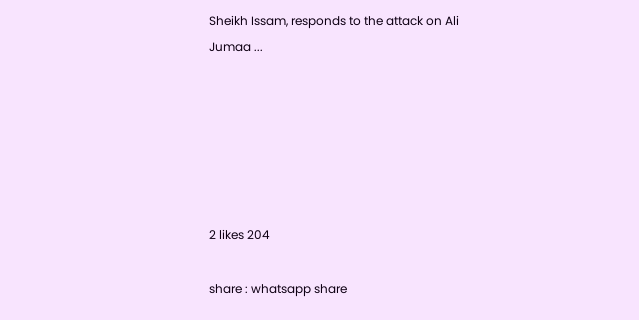Sheikh Issam, responds to the attack on Ali Jumaa ...






2 likes 204

share : whatsapp share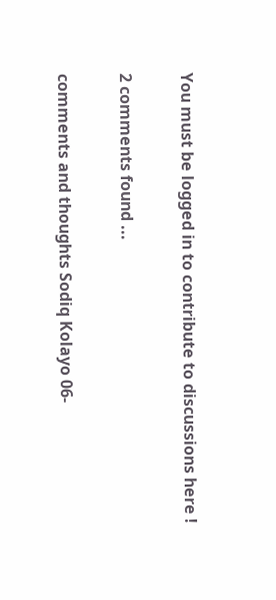You must be logged in to contribute to discussions here !

2 comments found ...

comments and thoughts Sodiq Kolayo 06-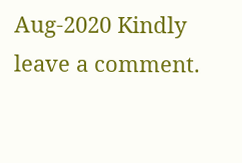Aug-2020 Kindly leave a comment.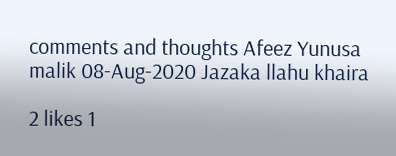comments and thoughts Afeez Yunusa malik 08-Aug-2020 Jazaka llahu khaira

2 likes 1